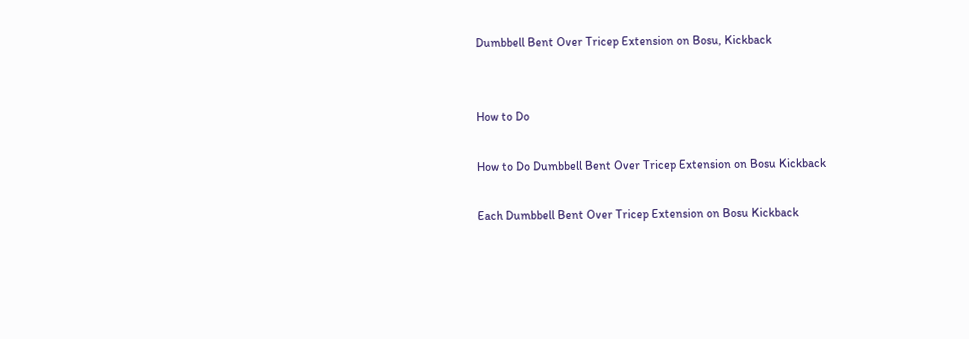Dumbbell Bent Over Tricep Extension on Bosu, Kickback


How to Do

How to Do Dumbbell Bent Over Tricep Extension on Bosu Kickback

Each Dumbbell Bent Over Tricep Extension on Bosu Kickback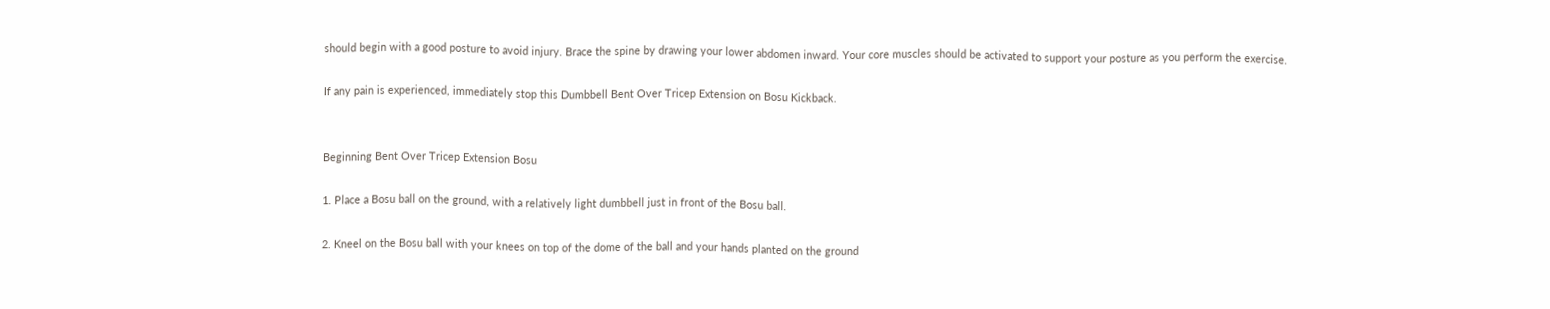should begin with a good posture to avoid injury. Brace the spine by drawing your lower abdomen inward. Your core muscles should be activated to support your posture as you perform the exercise.

If any pain is experienced, immediately stop this Dumbbell Bent Over Tricep Extension on Bosu Kickback.


Beginning Bent Over Tricep Extension Bosu

1. Place a Bosu ball on the ground, with a relatively light dumbbell just in front of the Bosu ball.

2. Kneel on the Bosu ball with your knees on top of the dome of the ball and your hands planted on the ground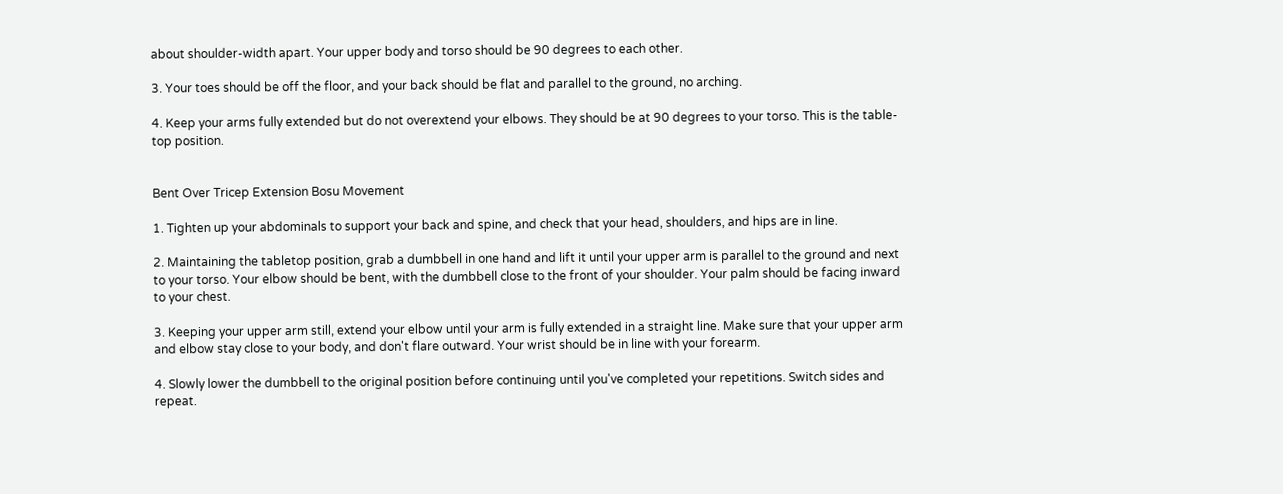about shoulder-width apart. Your upper body and torso should be 90 degrees to each other.

3. Your toes should be off the floor, and your back should be flat and parallel to the ground, no arching.

4. Keep your arms fully extended but do not overextend your elbows. They should be at 90 degrees to your torso. This is the table-top position.


Bent Over Tricep Extension Bosu Movement

1. Tighten up your abdominals to support your back and spine, and check that your head, shoulders, and hips are in line.

2. Maintaining the tabletop position, grab a dumbbell in one hand and lift it until your upper arm is parallel to the ground and next to your torso. Your elbow should be bent, with the dumbbell close to the front of your shoulder. Your palm should be facing inward to your chest.

3. Keeping your upper arm still, extend your elbow until your arm is fully extended in a straight line. Make sure that your upper arm and elbow stay close to your body, and don't flare outward. Your wrist should be in line with your forearm.

4. Slowly lower the dumbbell to the original position before continuing until you've completed your repetitions. Switch sides and repeat.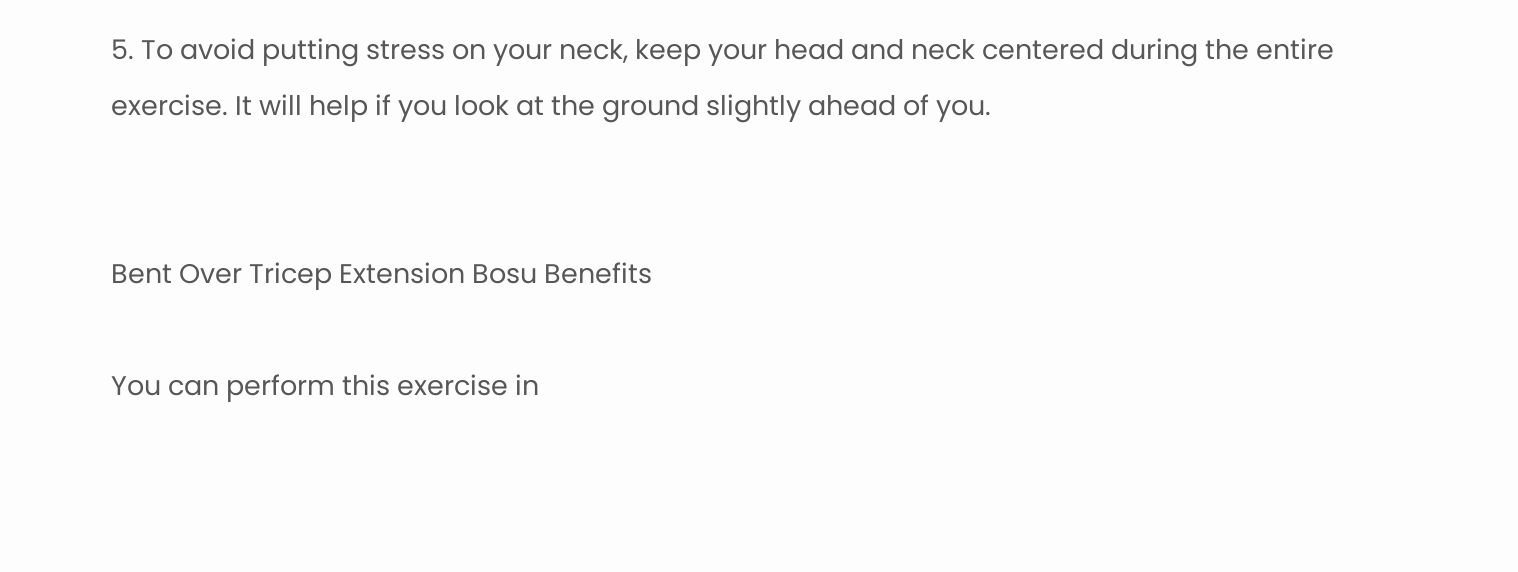5. To avoid putting stress on your neck, keep your head and neck centered during the entire exercise. It will help if you look at the ground slightly ahead of you.


Bent Over Tricep Extension Bosu Benefits

You can perform this exercise in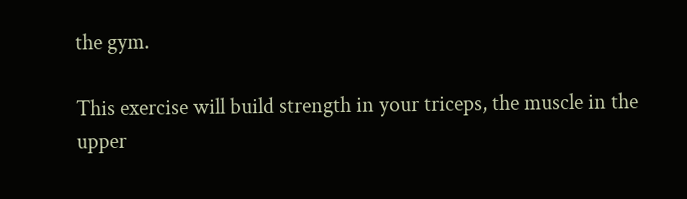the gym.

This exercise will build strength in your triceps, the muscle in the upper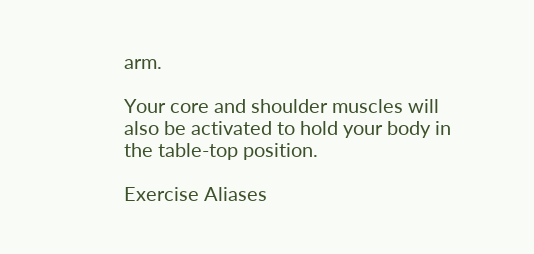arm.

Your core and shoulder muscles will also be activated to hold your body in the table-top position.

Exercise Aliases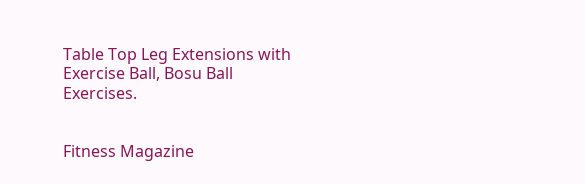Table Top Leg Extensions with Exercise Ball, Bosu Ball Exercises.


Fitness Magazine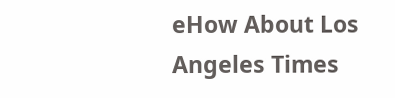eHow About Los Angeles Times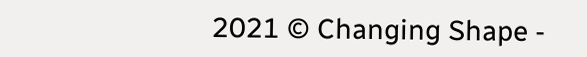2021 © Changing Shape -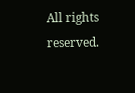All rights reserved.